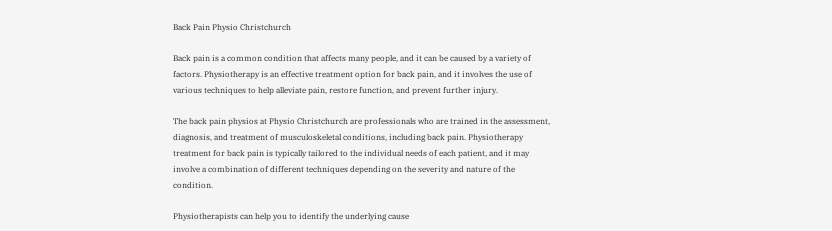Back Pain Physio Christchurch

Back pain is a common condition that affects many people, and it can be caused by a variety of factors. Physiotherapy is an effective treatment option for back pain, and it involves the use of various techniques to help alleviate pain, restore function, and prevent further injury.

The back pain physios at Physio Christchurch are professionals who are trained in the assessment, diagnosis, and treatment of musculoskeletal conditions, including back pain. Physiotherapy treatment for back pain is typically tailored to the individual needs of each patient, and it may involve a combination of different techniques depending on the severity and nature of the condition.

Physiotherapists can help you to identify the underlying cause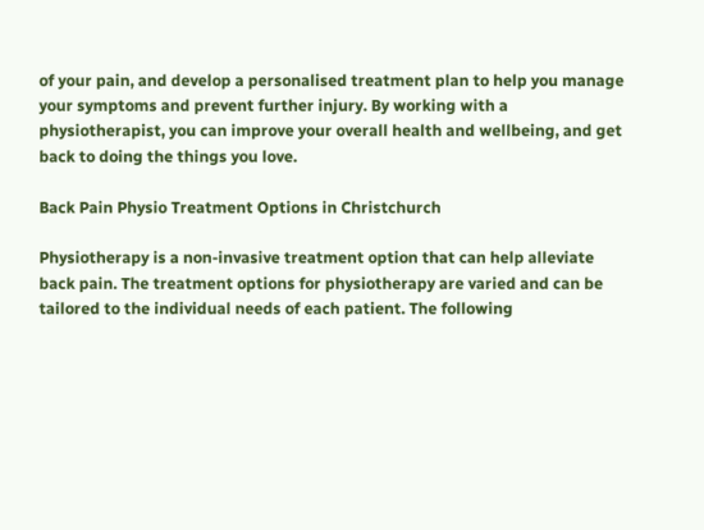of your pain, and develop a personalised treatment plan to help you manage your symptoms and prevent further injury. By working with a physiotherapist, you can improve your overall health and wellbeing, and get back to doing the things you love.

Back Pain Physio Treatment Options in Christchurch

Physiotherapy is a non-invasive treatment option that can help alleviate back pain. The treatment options for physiotherapy are varied and can be tailored to the individual needs of each patient. The following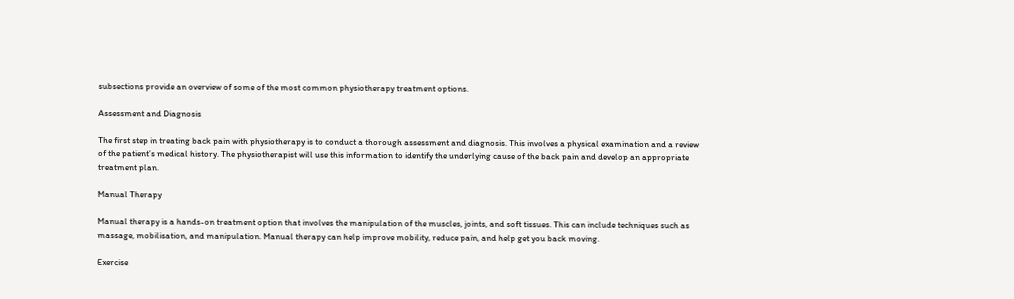subsections provide an overview of some of the most common physiotherapy treatment options.

Assessment and Diagnosis

The first step in treating back pain with physiotherapy is to conduct a thorough assessment and diagnosis. This involves a physical examination and a review of the patient’s medical history. The physiotherapist will use this information to identify the underlying cause of the back pain and develop an appropriate treatment plan.

Manual Therapy

Manual therapy is a hands-on treatment option that involves the manipulation of the muscles, joints, and soft tissues. This can include techniques such as massage, mobilisation, and manipulation. Manual therapy can help improve mobility, reduce pain, and help get you back moving.

Exercise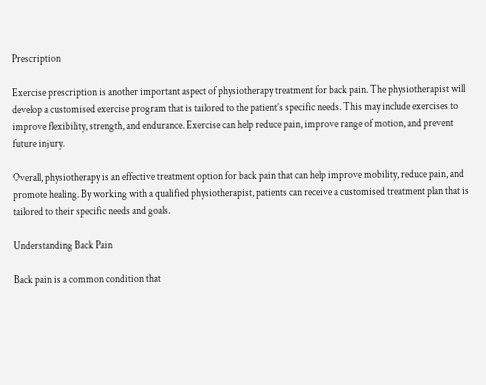Prescription

Exercise prescription is another important aspect of physiotherapy treatment for back pain. The physiotherapist will develop a customised exercise program that is tailored to the patient’s specific needs. This may include exercises to improve flexibility, strength, and endurance. Exercise can help reduce pain, improve range of motion, and prevent future injury.

Overall, physiotherapy is an effective treatment option for back pain that can help improve mobility, reduce pain, and promote healing. By working with a qualified physiotherapist, patients can receive a customised treatment plan that is tailored to their specific needs and goals.

Understanding Back Pain

Back pain is a common condition that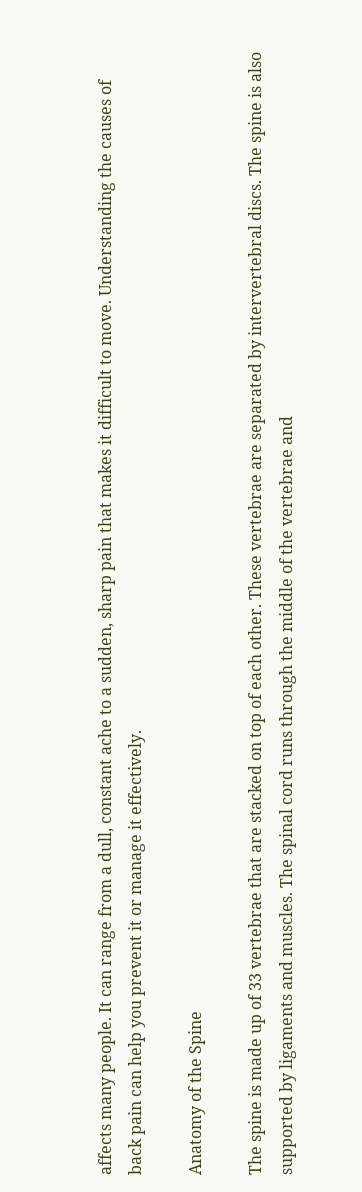affects many people. It can range from a dull, constant ache to a sudden, sharp pain that makes it difficult to move. Understanding the causes of back pain can help you prevent it or manage it effectively.

Anatomy of the Spine

The spine is made up of 33 vertebrae that are stacked on top of each other. These vertebrae are separated by intervertebral discs. The spine is also supported by ligaments and muscles. The spinal cord runs through the middle of the vertebrae and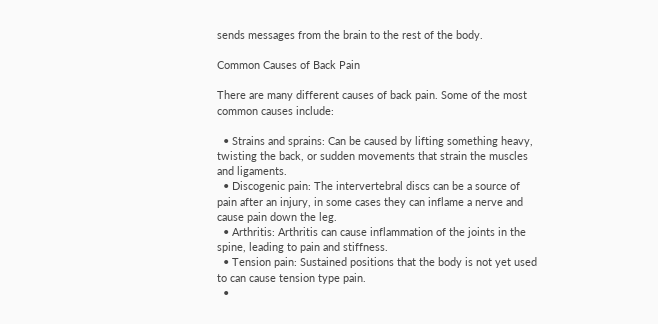sends messages from the brain to the rest of the body.

Common Causes of Back Pain

There are many different causes of back pain. Some of the most common causes include:

  • Strains and sprains: Can be caused by lifting something heavy, twisting the back, or sudden movements that strain the muscles and ligaments.
  • Discogenic pain: The intervertebral discs can be a source of pain after an injury, in some cases they can inflame a nerve and cause pain down the leg.
  • Arthritis: Arthritis can cause inflammation of the joints in the spine, leading to pain and stiffness.
  • Tension pain: Sustained positions that the body is not yet used to can cause tension type pain.
  •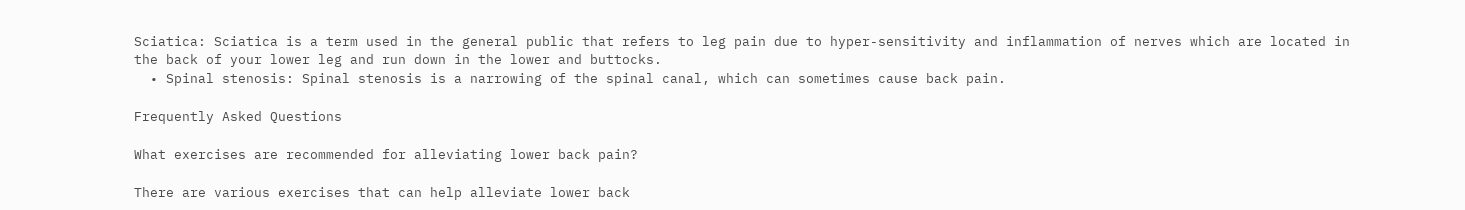Sciatica: Sciatica is a term used in the general public that refers to leg pain due to hyper-sensitivity and inflammation of nerves which are located in the back of your lower leg and run down in the lower and buttocks.
  • Spinal stenosis: Spinal stenosis is a narrowing of the spinal canal, which can sometimes cause back pain.

Frequently Asked Questions

What exercises are recommended for alleviating lower back pain?

There are various exercises that can help alleviate lower back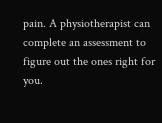pain. A physiotherapist can complete an assessment to figure out the ones right for you.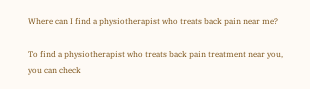Where can I find a physiotherapist who treats back pain near me?

To find a physiotherapist who treats back pain treatment near you, you can check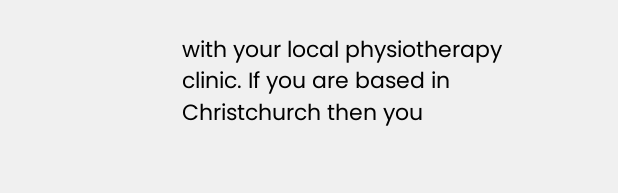with your local physiotherapy clinic. If you are based in Christchurch then you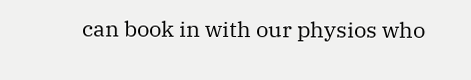can book in with our physios who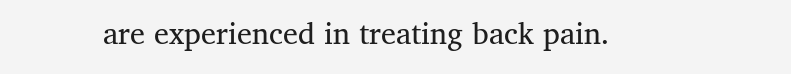are experienced in treating back pain.